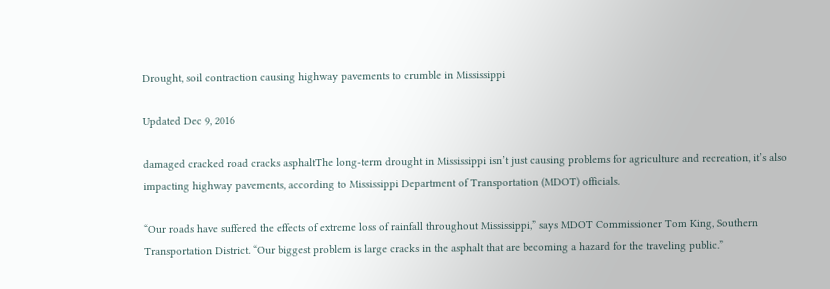Drought, soil contraction causing highway pavements to crumble in Mississippi

Updated Dec 9, 2016

damaged cracked road cracks asphaltThe long-term drought in Mississippi isn’t just causing problems for agriculture and recreation, it’s also impacting highway pavements, according to Mississippi Department of Transportation (MDOT) officials.

“Our roads have suffered the effects of extreme loss of rainfall throughout Mississippi,” says MDOT Commissioner Tom King, Southern Transportation District. “Our biggest problem is large cracks in the asphalt that are becoming a hazard for the traveling public.”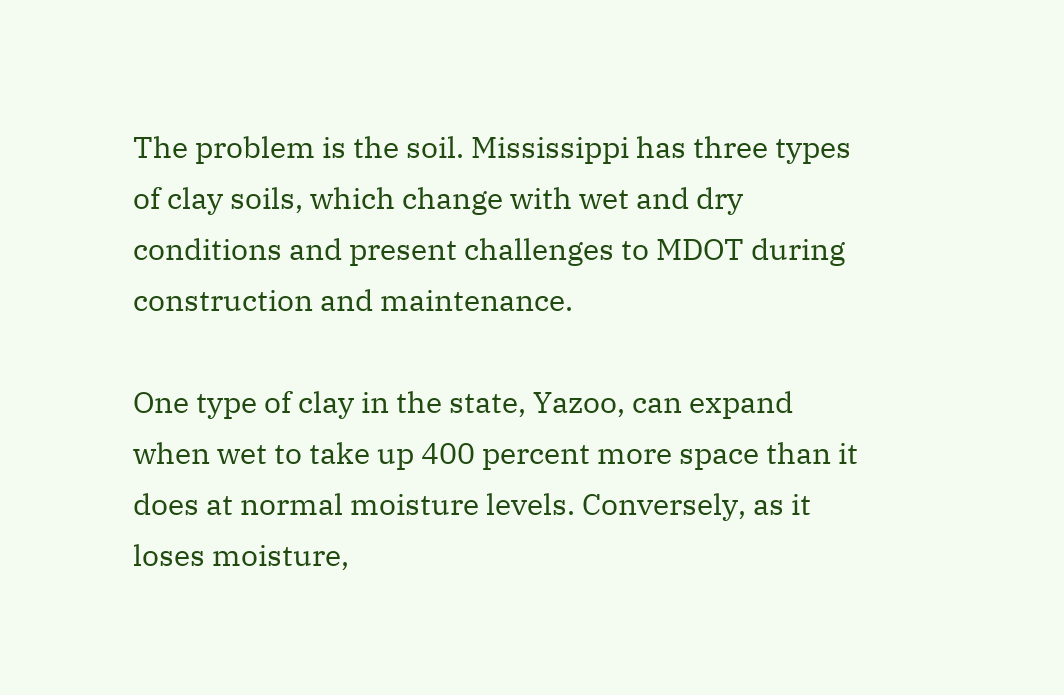The problem is the soil. Mississippi has three types of clay soils, which change with wet and dry conditions and present challenges to MDOT during construction and maintenance.

One type of clay in the state, Yazoo, can expand when wet to take up 400 percent more space than it does at normal moisture levels. Conversely, as it loses moisture,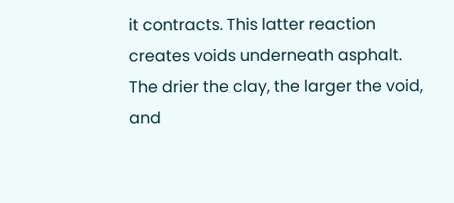it contracts. This latter reaction creates voids underneath asphalt. The drier the clay, the larger the void, and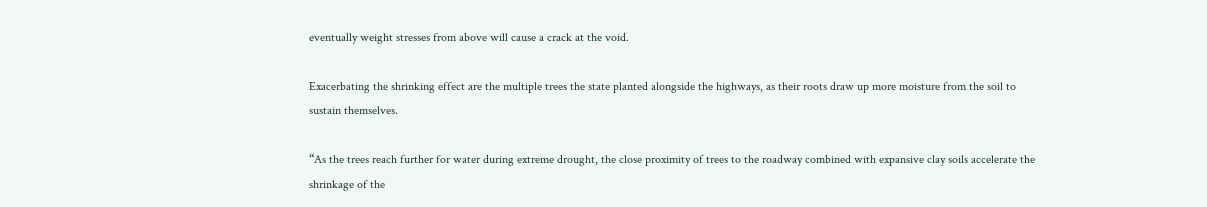eventually weight stresses from above will cause a crack at the void.

Exacerbating the shrinking effect are the multiple trees the state planted alongside the highways, as their roots draw up more moisture from the soil to sustain themselves.

“As the trees reach further for water during extreme drought, the close proximity of trees to the roadway combined with expansive clay soils accelerate the shrinkage of the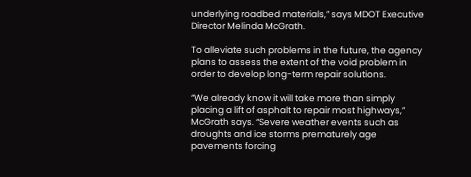underlying roadbed materials,” says MDOT Executive Director Melinda McGrath.

To alleviate such problems in the future, the agency plans to assess the extent of the void problem in order to develop long-term repair solutions.

“We already know it will take more than simply placing a lift of asphalt to repair most highways,” McGrath says. “Severe weather events such as droughts and ice storms prematurely age pavements forcing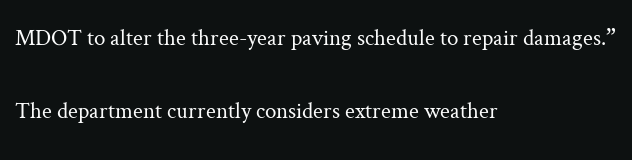MDOT to alter the three-year paving schedule to repair damages.”

The department currently considers extreme weather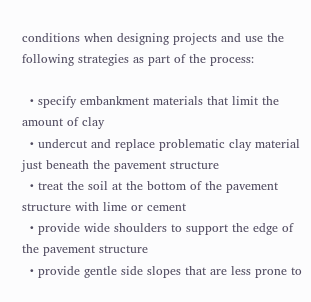conditions when designing projects and use the following strategies as part of the process:

  • specify embankment materials that limit the amount of clay
  • undercut and replace problematic clay material just beneath the pavement structure
  • treat the soil at the bottom of the pavement structure with lime or cement
  • provide wide shoulders to support the edge of the pavement structure
  • provide gentle side slopes that are less prone to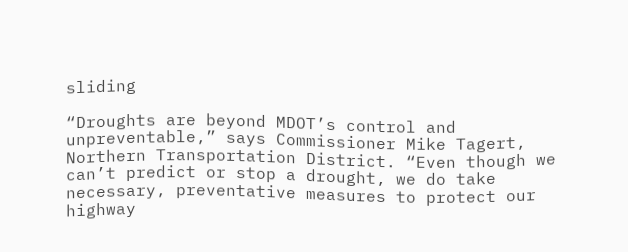sliding

“Droughts are beyond MDOT’s control and unpreventable,” says Commissioner Mike Tagert, Northern Transportation District. “Even though we can’t predict or stop a drought, we do take necessary, preventative measures to protect our highway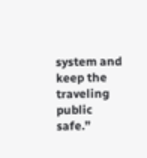system and keep the traveling public safe.”